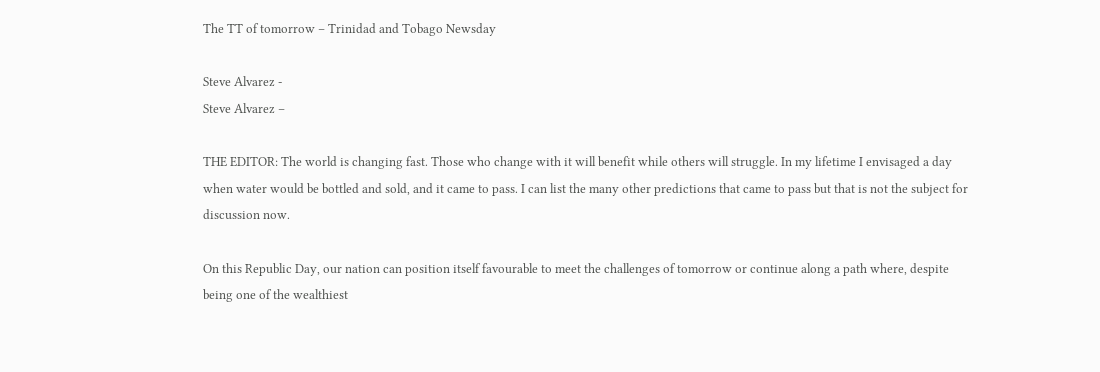The TT of tomorrow – Trinidad and Tobago Newsday

Steve Alvarez -
Steve Alvarez –

THE EDITOR: The world is changing fast. Those who change with it will benefit while others will struggle. In my lifetime I envisaged a day when water would be bottled and sold, and it came to pass. I can list the many other predictions that came to pass but that is not the subject for discussion now.

On this Republic Day, our nation can position itself favourable to meet the challenges of tomorrow or continue along a path where, despite being one of the wealthiest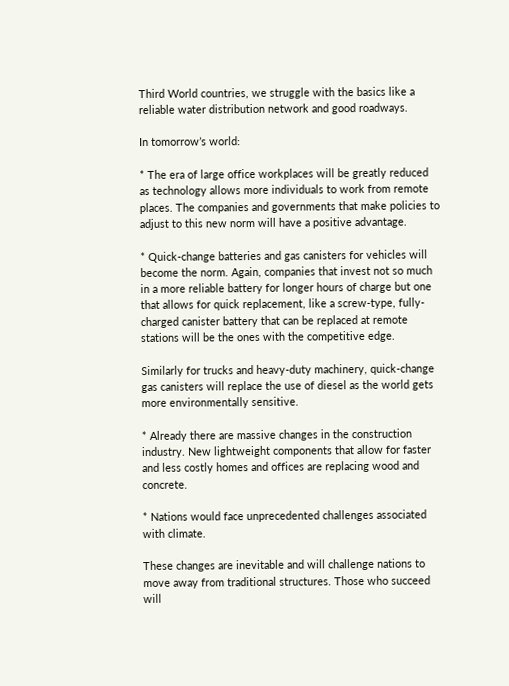Third World countries, we struggle with the basics like a reliable water distribution network and good roadways.

In tomorrow’s world:

* The era of large office workplaces will be greatly reduced as technology allows more individuals to work from remote places. The companies and governments that make policies to adjust to this new norm will have a positive advantage.

* Quick-change batteries and gas canisters for vehicles will become the norm. Again, companies that invest not so much in a more reliable battery for longer hours of charge but one that allows for quick replacement, like a screw-type, fully-charged canister battery that can be replaced at remote stations will be the ones with the competitive edge.

Similarly for trucks and heavy-duty machinery, quick-change gas canisters will replace the use of diesel as the world gets more environmentally sensitive.

* Already there are massive changes in the construction industry. New lightweight components that allow for faster and less costly homes and offices are replacing wood and concrete.

* Nations would face unprecedented challenges associated with climate.

These changes are inevitable and will challenge nations to move away from traditional structures. Those who succeed will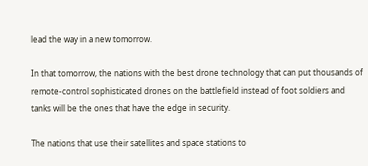lead the way in a new tomorrow.

In that tomorrow, the nations with the best drone technology that can put thousands of remote-control sophisticated drones on the battlefield instead of foot soldiers and tanks will be the ones that have the edge in security.

The nations that use their satellites and space stations to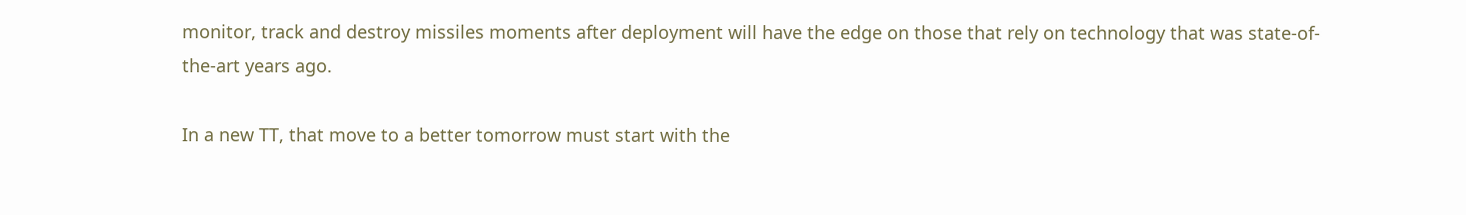monitor, track and destroy missiles moments after deployment will have the edge on those that rely on technology that was state-of-the-art years ago.

In a new TT, that move to a better tomorrow must start with the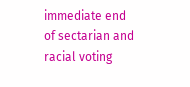immediate end of sectarian and racial voting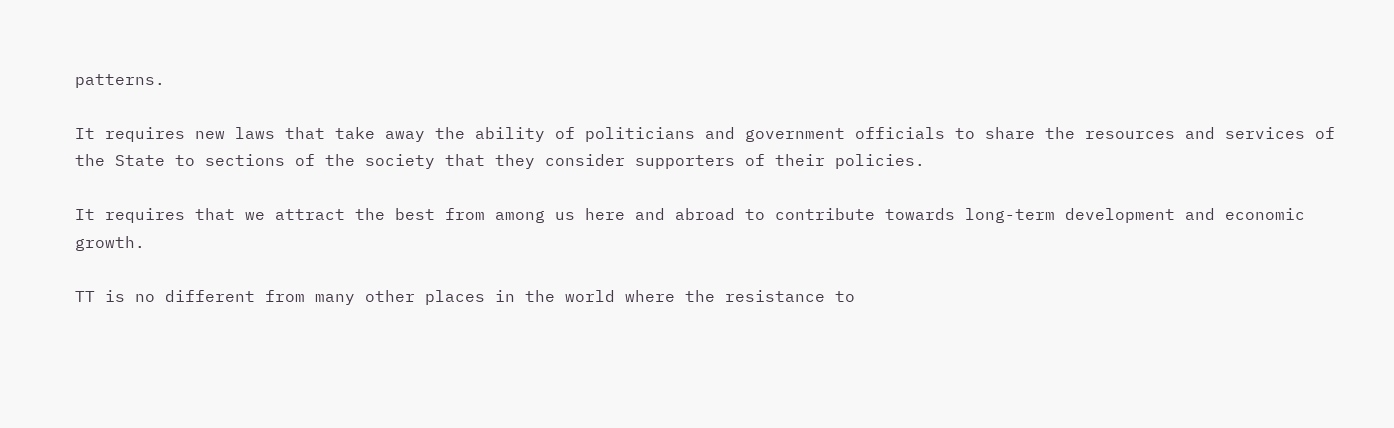patterns.

It requires new laws that take away the ability of politicians and government officials to share the resources and services of the State to sections of the society that they consider supporters of their policies.

It requires that we attract the best from among us here and abroad to contribute towards long-term development and economic growth.

TT is no different from many other places in the world where the resistance to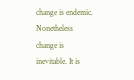change is endemic. Nonetheless change is inevitable. It is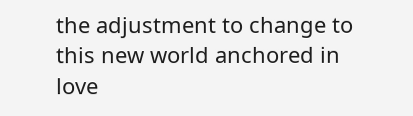the adjustment to change to this new world anchored in love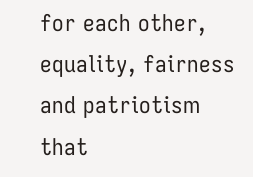for each other, equality, fairness and patriotism that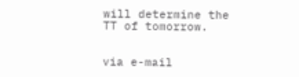will determine the TT of tomorrow.


via e-mail